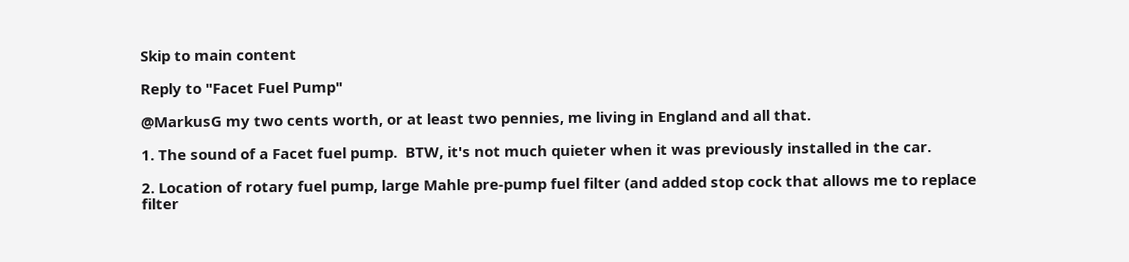Skip to main content

Reply to "Facet Fuel Pump"

@MarkusG my two cents worth, or at least two pennies, me living in England and all that.

1. The sound of a Facet fuel pump.  BTW, it's not much quieter when it was previously installed in the car.

2. Location of rotary fuel pump, large Mahle pre-pump fuel filter (and added stop cock that allows me to replace filter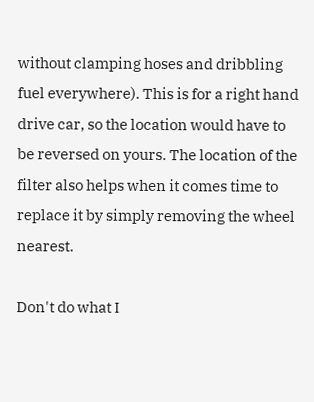without clamping hoses and dribbling fuel everywhere). This is for a right hand drive car, so the location would have to be reversed on yours. The location of the filter also helps when it comes time to replace it by simply removing the wheel nearest.

Don't do what I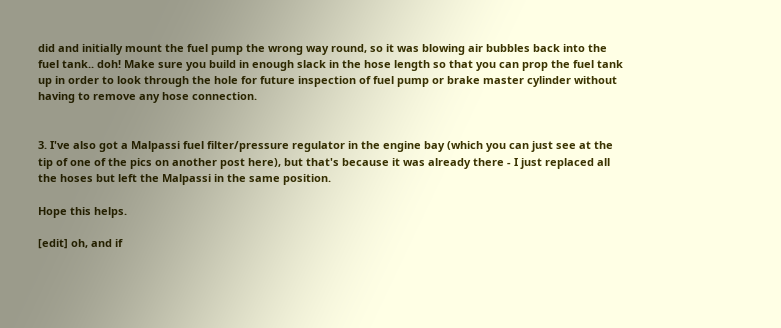did and initially mount the fuel pump the wrong way round, so it was blowing air bubbles back into the fuel tank.. doh! Make sure you build in enough slack in the hose length so that you can prop the fuel tank up in order to look through the hole for future inspection of fuel pump or brake master cylinder without having to remove any hose connection.


3. I've also got a Malpassi fuel filter/pressure regulator in the engine bay (which you can just see at the tip of one of the pics on another post here), but that's because it was already there - I just replaced all the hoses but left the Malpassi in the same position.

Hope this helps.

[edit] oh, and if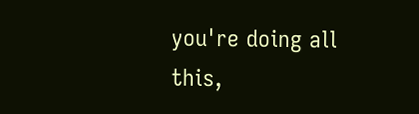you're doing all this,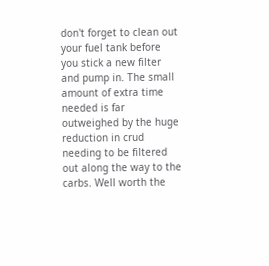don't forget to clean out your fuel tank before you stick a new filter and pump in. The small amount of extra time needed is far outweighed by the huge reduction in crud needing to be filtered out along the way to the carbs. Well worth the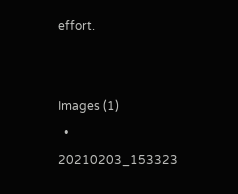effort.


Images (1)
  • 20210203_153323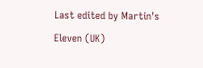Last edited by Martin's Eleven (UK)